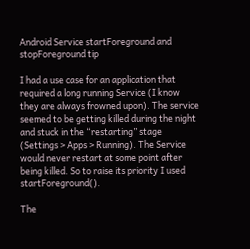Android Service startForeground and stopForeground tip

I had a use case for an application that required a long running Service (I know they are always frowned upon). The service seemed to be getting killed during the night and stuck in the “restarting” stage (Settings > Apps > Running). The Service would never restart at some point after being killed. So to raise its priority I used startForeground().

The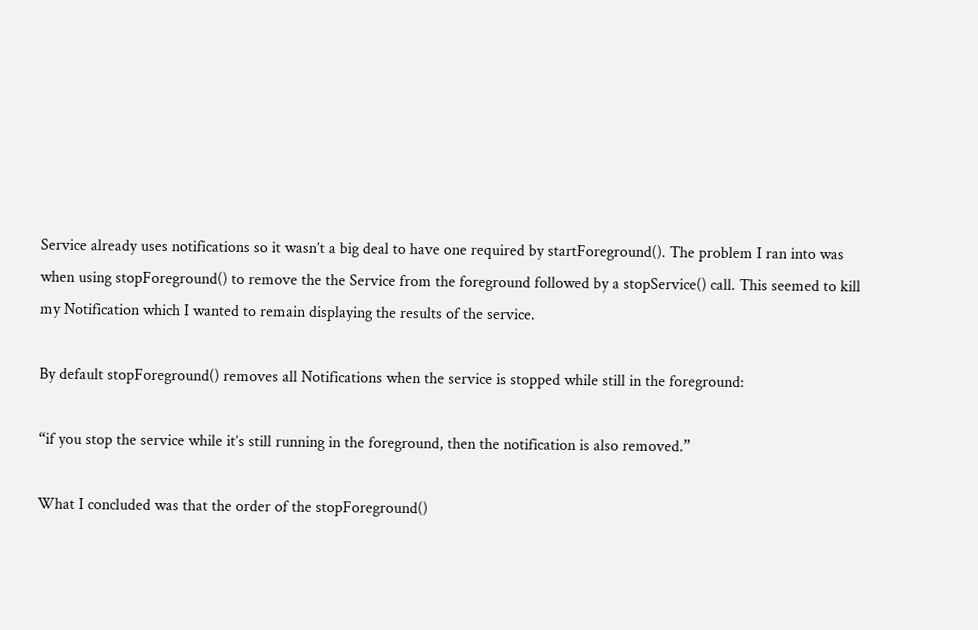Service already uses notifications so it wasn’t a big deal to have one required by startForeground(). The problem I ran into was when using stopForeground() to remove the the Service from the foreground followed by a stopService() call. This seemed to kill my Notification which I wanted to remain displaying the results of the service.

By default stopForeground() removes all Notifications when the service is stopped while still in the foreground:

“if you stop the service while it’s still running in the foreground, then the notification is also removed.”

What I concluded was that the order of the stopForeground()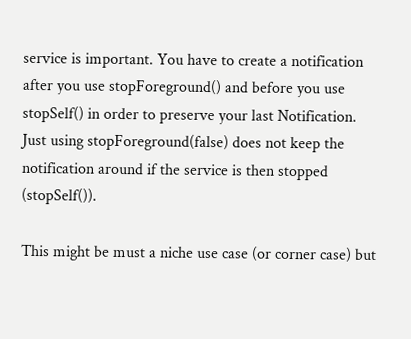service is important. You have to create a notification after you use stopForeground() and before you use stopSelf() in order to preserve your last Notification. Just using stopForeground(false) does not keep the notification around if the service is then stopped (stopSelf()).

This might be must a niche use case (or corner case) but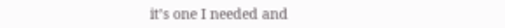it’s one I needed and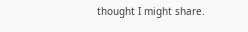thought I might share.